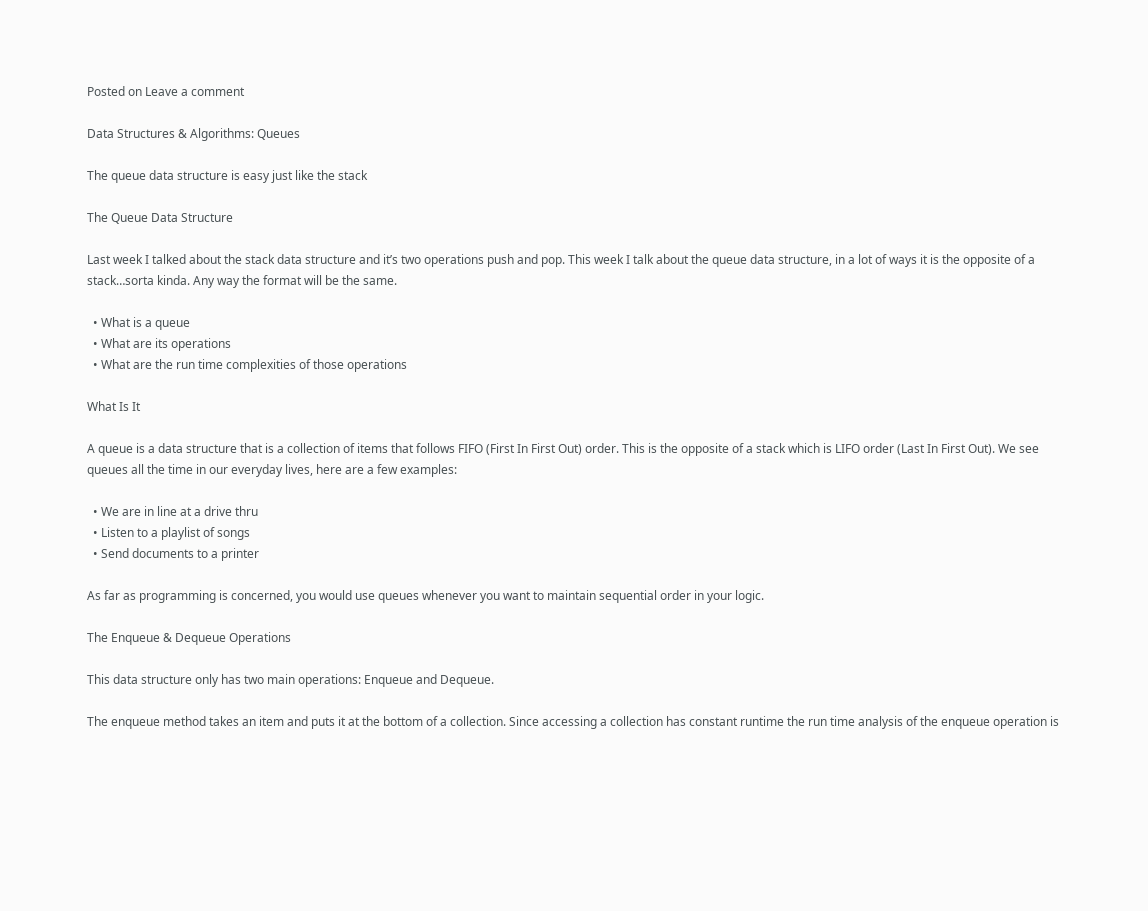Posted on Leave a comment

Data Structures & Algorithms: Queues

The queue data structure is easy just like the stack

The Queue Data Structure

Last week I talked about the stack data structure and it’s two operations push and pop. This week I talk about the queue data structure, in a lot of ways it is the opposite of a stack…sorta kinda. Any way the format will be the same.

  • What is a queue
  • What are its operations
  • What are the run time complexities of those operations

What Is It

A queue is a data structure that is a collection of items that follows FIFO (First In First Out) order. This is the opposite of a stack which is LIFO order (Last In First Out). We see queues all the time in our everyday lives, here are a few examples:

  • We are in line at a drive thru
  • Listen to a playlist of songs
  • Send documents to a printer

As far as programming is concerned, you would use queues whenever you want to maintain sequential order in your logic.

The Enqueue & Dequeue Operations

This data structure only has two main operations: Enqueue and Dequeue.

The enqueue method takes an item and puts it at the bottom of a collection. Since accessing a collection has constant runtime the run time analysis of the enqueue operation is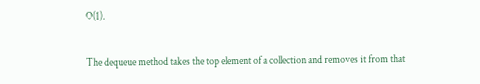O(1).

The dequeue method takes the top element of a collection and removes it from that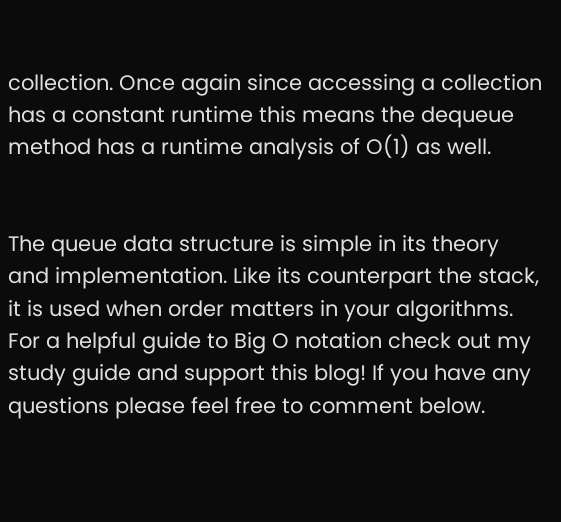collection. Once again since accessing a collection has a constant runtime this means the dequeue method has a runtime analysis of O(1) as well.


The queue data structure is simple in its theory and implementation. Like its counterpart the stack, it is used when order matters in your algorithms. For a helpful guide to Big O notation check out my study guide and support this blog! If you have any questions please feel free to comment below.